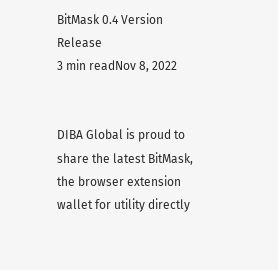BitMask 0.4 Version Release
3 min readNov 8, 2022


DIBA Global is proud to share the latest BitMask, the browser extension wallet for utility directly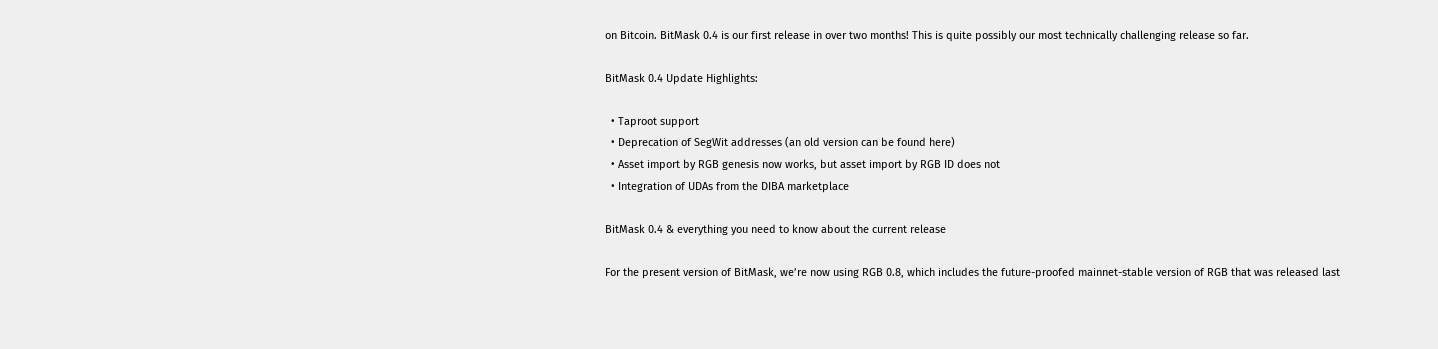on Bitcoin. BitMask 0.4 is our first release in over two months! This is quite possibly our most technically challenging release so far.

BitMask 0.4 Update Highlights:

  • Taproot support
  • Deprecation of SegWit addresses (an old version can be found here)
  • Asset import by RGB genesis now works, but asset import by RGB ID does not
  • Integration of UDAs from the DIBA marketplace

BitMask 0.4 & everything you need to know about the current release

For the present version of BitMask, we’re now using RGB 0.8, which includes the future-proofed mainnet-stable version of RGB that was released last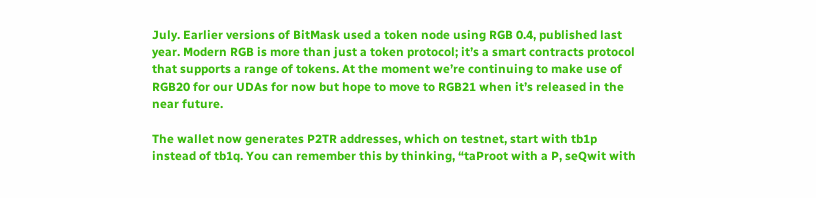July. Earlier versions of BitMask used a token node using RGB 0.4, published last year. Modern RGB is more than just a token protocol; it’s a smart contracts protocol that supports a range of tokens. At the moment we’re continuing to make use of RGB20 for our UDAs for now but hope to move to RGB21 when it’s released in the near future.

The wallet now generates P2TR addresses, which on testnet, start with tb1p instead of tb1q. You can remember this by thinking, “taProot with a P, seQwit with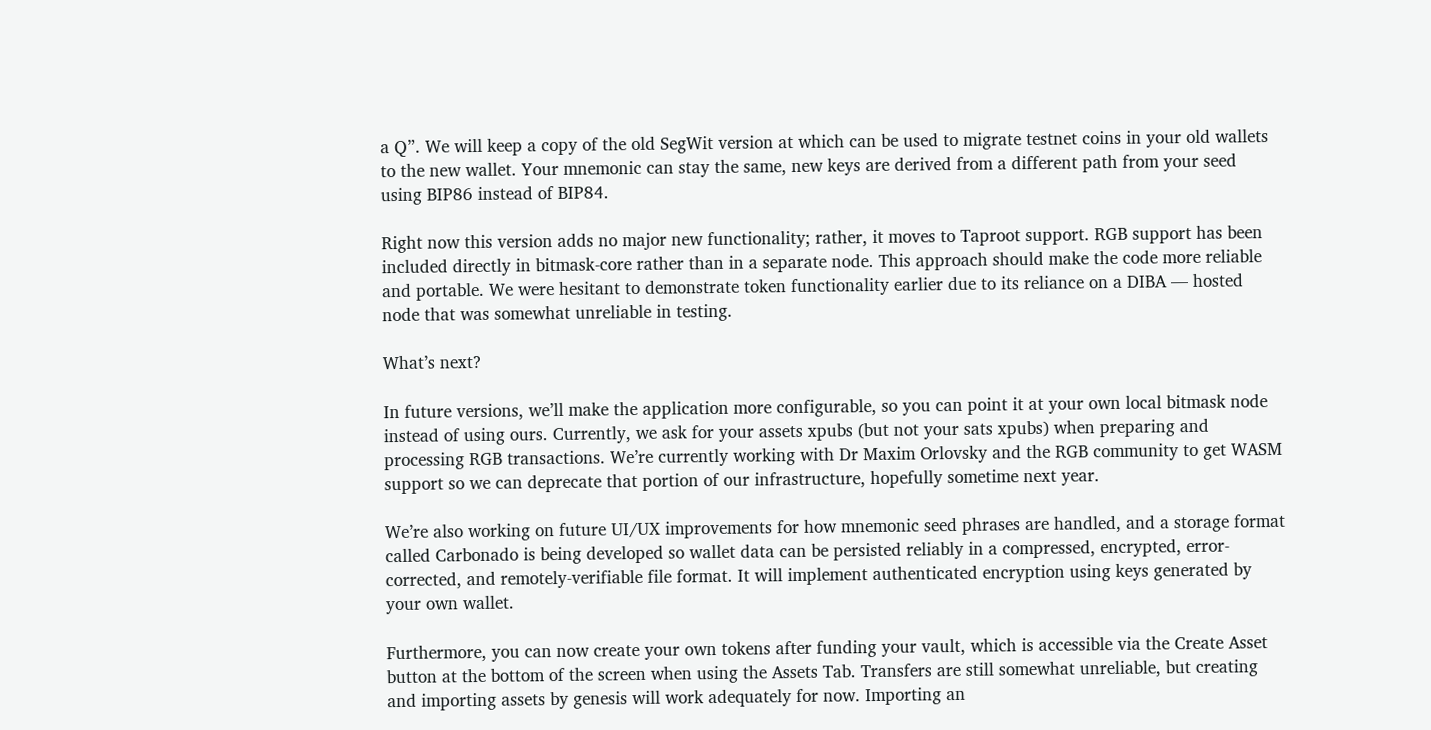a Q”. We will keep a copy of the old SegWit version at which can be used to migrate testnet coins in your old wallets to the new wallet. Your mnemonic can stay the same, new keys are derived from a different path from your seed using BIP86 instead of BIP84.

Right now this version adds no major new functionality; rather, it moves to Taproot support. RGB support has been included directly in bitmask-core rather than in a separate node. This approach should make the code more reliable and portable. We were hesitant to demonstrate token functionality earlier due to its reliance on a DIBA — hosted node that was somewhat unreliable in testing.

What’s next?

In future versions, we’ll make the application more configurable, so you can point it at your own local bitmask node instead of using ours. Currently, we ask for your assets xpubs (but not your sats xpubs) when preparing and processing RGB transactions. We’re currently working with Dr Maxim Orlovsky and the RGB community to get WASM support so we can deprecate that portion of our infrastructure, hopefully sometime next year.

We’re also working on future UI/UX improvements for how mnemonic seed phrases are handled, and a storage format called Carbonado is being developed so wallet data can be persisted reliably in a compressed, encrypted, error-corrected, and remotely-verifiable file format. It will implement authenticated encryption using keys generated by your own wallet.

Furthermore, you can now create your own tokens after funding your vault, which is accessible via the Create Asset button at the bottom of the screen when using the Assets Tab. Transfers are still somewhat unreliable, but creating and importing assets by genesis will work adequately for now. Importing an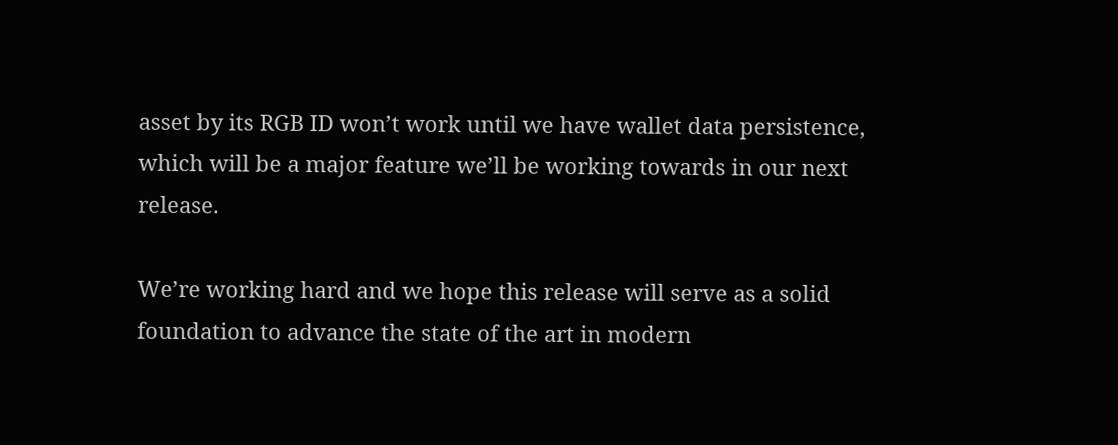asset by its RGB ID won’t work until we have wallet data persistence, which will be a major feature we’ll be working towards in our next release.

We’re working hard and we hope this release will serve as a solid foundation to advance the state of the art in modern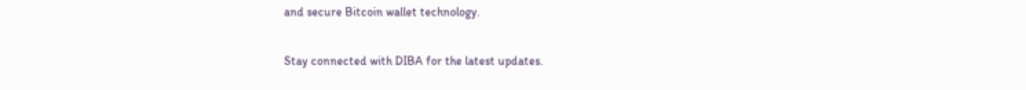and secure Bitcoin wallet technology.

Stay connected with DIBA for the latest updates.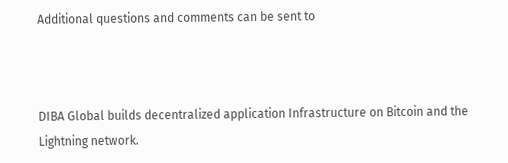Additional questions and comments can be sent to



DIBA Global builds decentralized application Infrastructure on Bitcoin and the Lightning network.